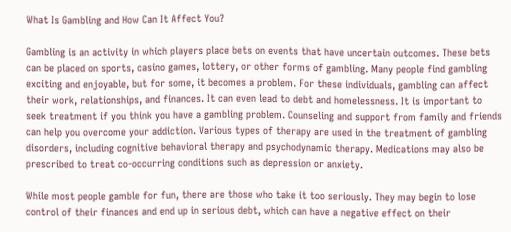What Is Gambling and How Can It Affect You?

Gambling is an activity in which players place bets on events that have uncertain outcomes. These bets can be placed on sports, casino games, lottery, or other forms of gambling. Many people find gambling exciting and enjoyable, but for some, it becomes a problem. For these individuals, gambling can affect their work, relationships, and finances. It can even lead to debt and homelessness. It is important to seek treatment if you think you have a gambling problem. Counseling and support from family and friends can help you overcome your addiction. Various types of therapy are used in the treatment of gambling disorders, including cognitive behavioral therapy and psychodynamic therapy. Medications may also be prescribed to treat co-occurring conditions such as depression or anxiety.

While most people gamble for fun, there are those who take it too seriously. They may begin to lose control of their finances and end up in serious debt, which can have a negative effect on their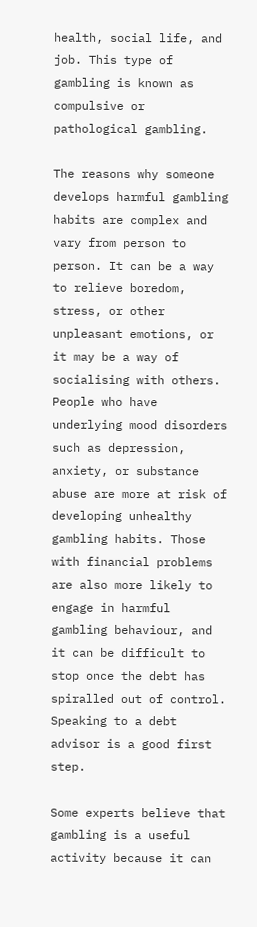health, social life, and job. This type of gambling is known as compulsive or pathological gambling.

The reasons why someone develops harmful gambling habits are complex and vary from person to person. It can be a way to relieve boredom, stress, or other unpleasant emotions, or it may be a way of socialising with others. People who have underlying mood disorders such as depression, anxiety, or substance abuse are more at risk of developing unhealthy gambling habits. Those with financial problems are also more likely to engage in harmful gambling behaviour, and it can be difficult to stop once the debt has spiralled out of control. Speaking to a debt advisor is a good first step.

Some experts believe that gambling is a useful activity because it can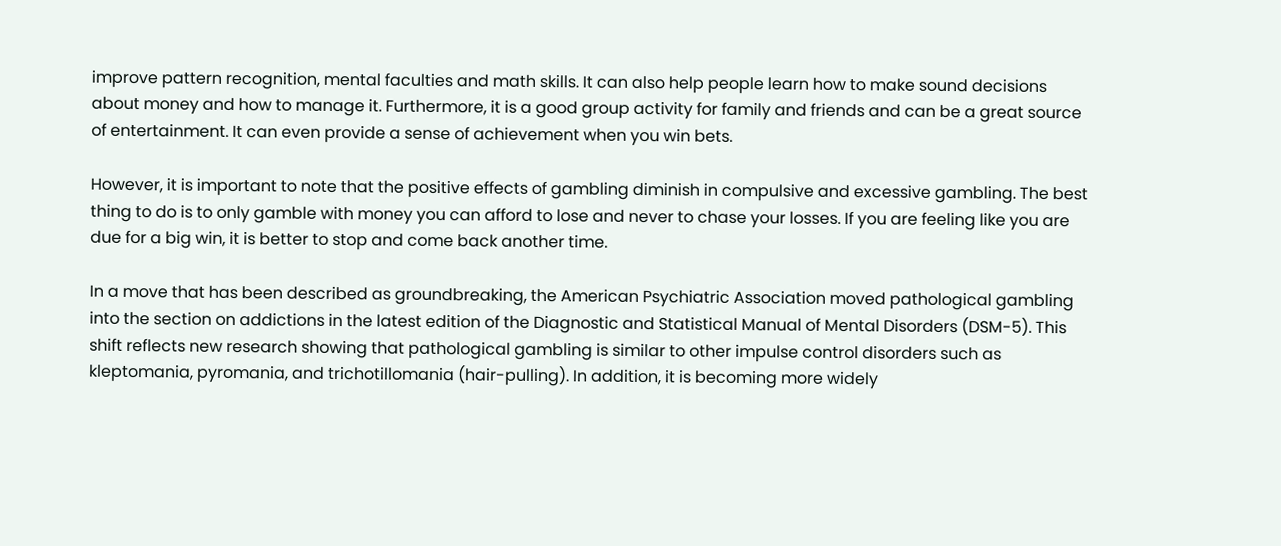improve pattern recognition, mental faculties and math skills. It can also help people learn how to make sound decisions about money and how to manage it. Furthermore, it is a good group activity for family and friends and can be a great source of entertainment. It can even provide a sense of achievement when you win bets.

However, it is important to note that the positive effects of gambling diminish in compulsive and excessive gambling. The best thing to do is to only gamble with money you can afford to lose and never to chase your losses. If you are feeling like you are due for a big win, it is better to stop and come back another time.

In a move that has been described as groundbreaking, the American Psychiatric Association moved pathological gambling into the section on addictions in the latest edition of the Diagnostic and Statistical Manual of Mental Disorders (DSM-5). This shift reflects new research showing that pathological gambling is similar to other impulse control disorders such as kleptomania, pyromania, and trichotillomania (hair-pulling). In addition, it is becoming more widely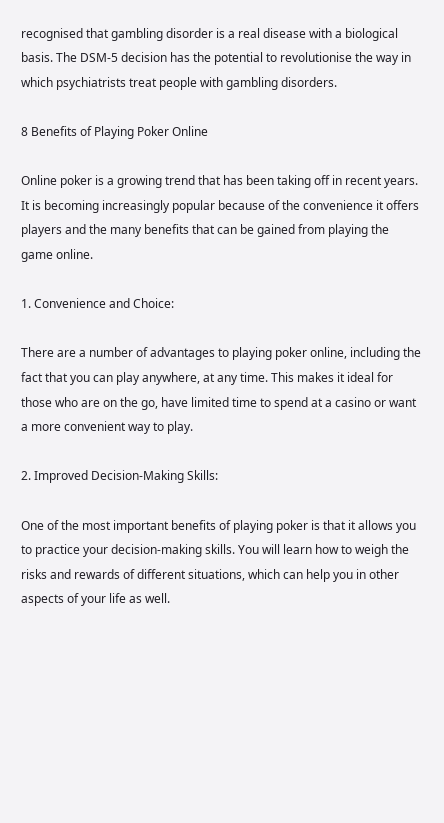recognised that gambling disorder is a real disease with a biological basis. The DSM-5 decision has the potential to revolutionise the way in which psychiatrists treat people with gambling disorders.

8 Benefits of Playing Poker Online

Online poker is a growing trend that has been taking off in recent years. It is becoming increasingly popular because of the convenience it offers players and the many benefits that can be gained from playing the game online.

1. Convenience and Choice:

There are a number of advantages to playing poker online, including the fact that you can play anywhere, at any time. This makes it ideal for those who are on the go, have limited time to spend at a casino or want a more convenient way to play.

2. Improved Decision-Making Skills:

One of the most important benefits of playing poker is that it allows you to practice your decision-making skills. You will learn how to weigh the risks and rewards of different situations, which can help you in other aspects of your life as well.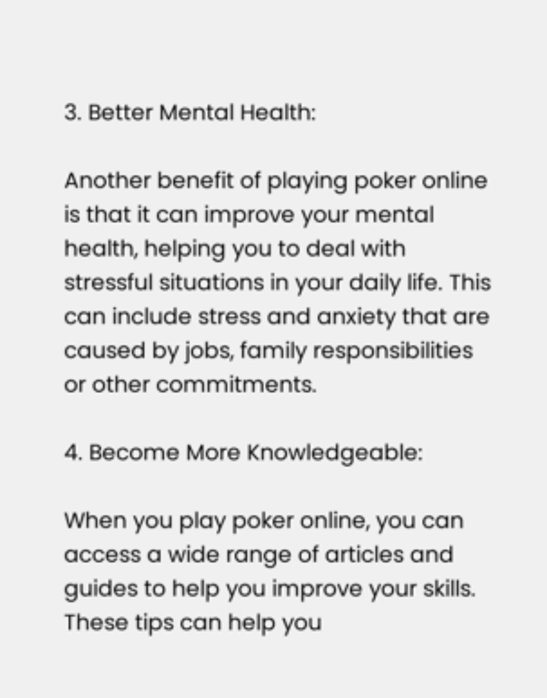3. Better Mental Health:

Another benefit of playing poker online is that it can improve your mental health, helping you to deal with stressful situations in your daily life. This can include stress and anxiety that are caused by jobs, family responsibilities or other commitments.

4. Become More Knowledgeable:

When you play poker online, you can access a wide range of articles and guides to help you improve your skills. These tips can help you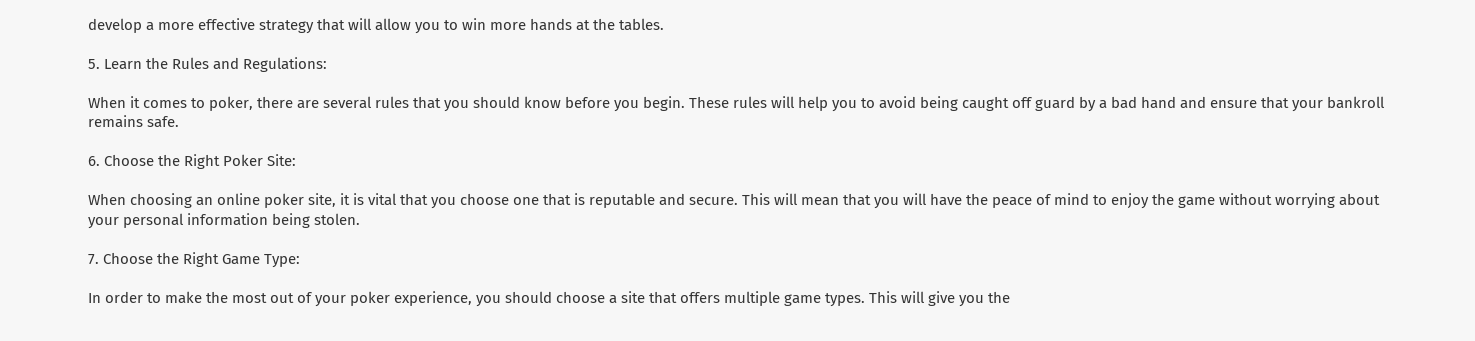develop a more effective strategy that will allow you to win more hands at the tables.

5. Learn the Rules and Regulations:

When it comes to poker, there are several rules that you should know before you begin. These rules will help you to avoid being caught off guard by a bad hand and ensure that your bankroll remains safe.

6. Choose the Right Poker Site:

When choosing an online poker site, it is vital that you choose one that is reputable and secure. This will mean that you will have the peace of mind to enjoy the game without worrying about your personal information being stolen.

7. Choose the Right Game Type:

In order to make the most out of your poker experience, you should choose a site that offers multiple game types. This will give you the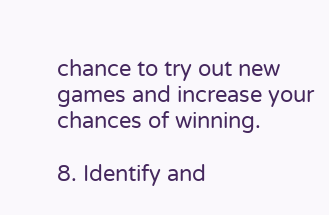chance to try out new games and increase your chances of winning.

8. Identify and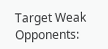Target Weak Opponents: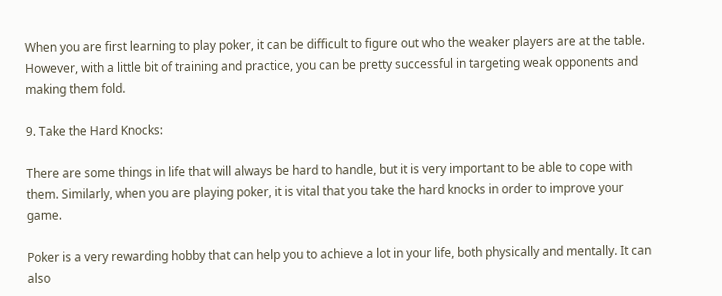When you are first learning to play poker, it can be difficult to figure out who the weaker players are at the table. However, with a little bit of training and practice, you can be pretty successful in targeting weak opponents and making them fold.

9. Take the Hard Knocks:

There are some things in life that will always be hard to handle, but it is very important to be able to cope with them. Similarly, when you are playing poker, it is vital that you take the hard knocks in order to improve your game.

Poker is a very rewarding hobby that can help you to achieve a lot in your life, both physically and mentally. It can also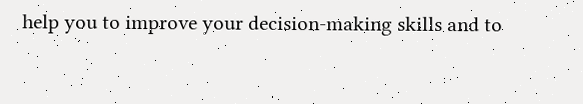help you to improve your decision-making skills and to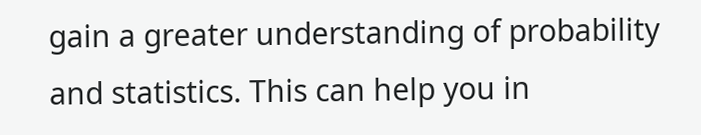gain a greater understanding of probability and statistics. This can help you in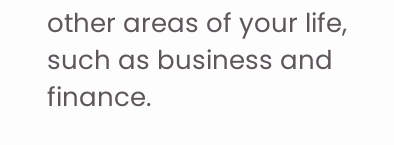other areas of your life, such as business and finance.